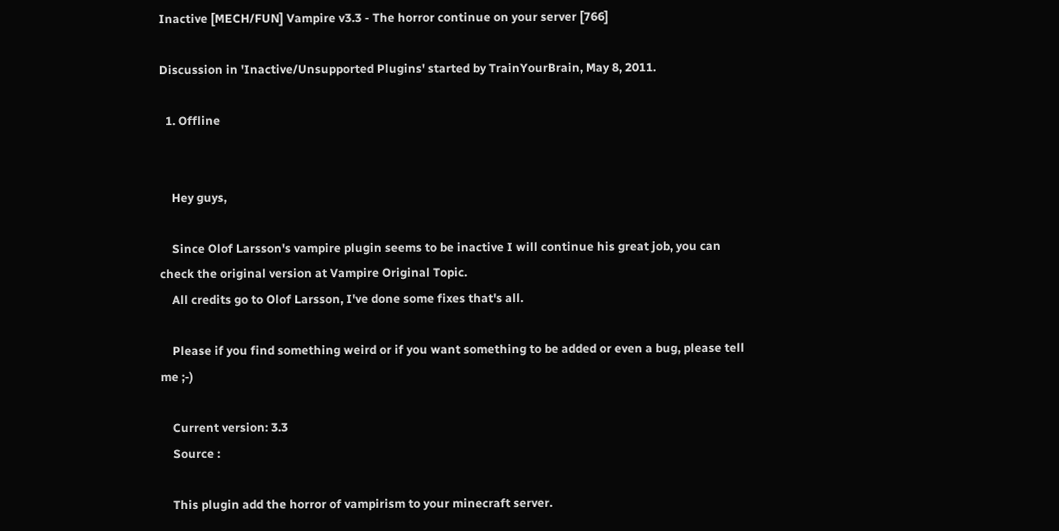Inactive [MECH/FUN] Vampire v3.3 - The horror continue on your server [766]

Discussion in 'Inactive/Unsupported Plugins' started by TrainYourBrain, May 8, 2011.

  1. Offline


    Hey guys,

    Since Olof Larsson's vampire plugin seems to be inactive I will continue his great job, you can check the original version at Vampire Original Topic.
    All credits go to Olof Larsson, I've done some fixes that's all.

    Please if you find something weird or if you want something to be added or even a bug, please tell me ;-)

    Current version: 3.3
    Source :

    This plugin add the horror of vampirism to your minecraft server.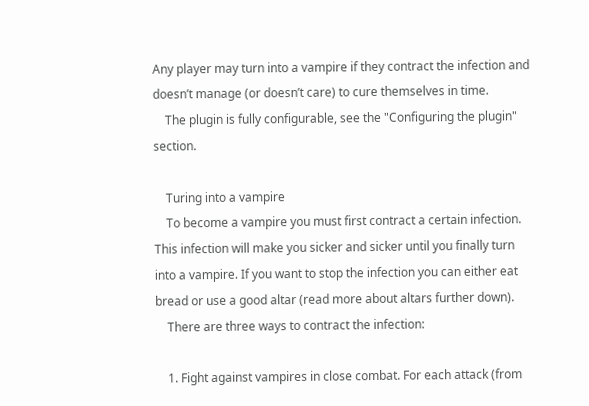Any player may turn into a vampire if they contract the infection and doesn’t manage (or doesn’t care) to cure themselves in time.
    The plugin is fully configurable, see the "Configuring the plugin" section.

    Turing into a vampire
    To become a vampire you must first contract a certain infection. This infection will make you sicker and sicker until you finally turn into a vampire. If you want to stop the infection you can either eat bread or use a good altar (read more about altars further down).
    There are three ways to contract the infection:

    1. Fight against vampires in close combat. For each attack (from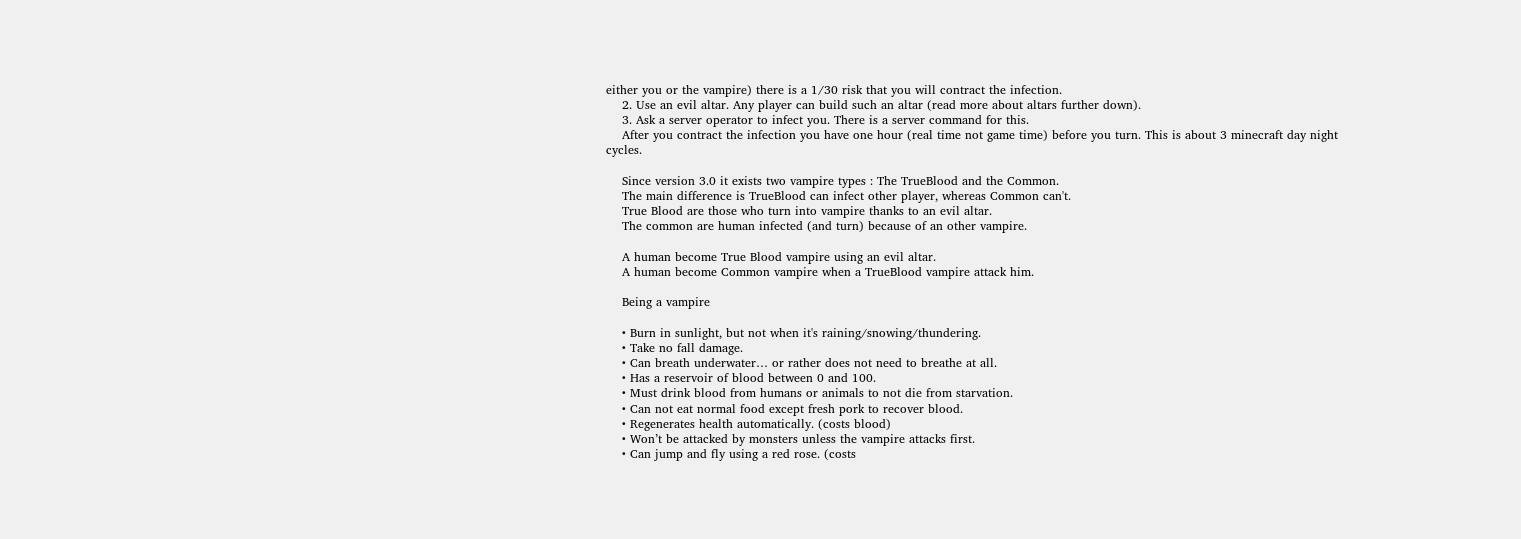either you or the vampire) there is a 1/30 risk that you will contract the infection.
    2. Use an evil altar. Any player can build such an altar (read more about altars further down).
    3. Ask a server operator to infect you. There is a server command for this.
    After you contract the infection you have one hour (real time not game time) before you turn. This is about 3 minecraft day night cycles.

    Since version 3.0 it exists two vampire types : The TrueBlood and the Common.
    The main difference is TrueBlood can infect other player, whereas Common can't.
    True Blood are those who turn into vampire thanks to an evil altar.
    The common are human infected (and turn) because of an other vampire.

    A human become True Blood vampire using an evil altar.
    A human become Common vampire when a TrueBlood vampire attack him.

    Being a vampire

    • Burn in sunlight, but not when it's raining/snowing/thundering.
    • Take no fall damage.
    • Can breath underwater… or rather does not need to breathe at all.
    • Has a reservoir of blood between 0 and 100.
    • Must drink blood from humans or animals to not die from starvation.
    • Can not eat normal food except fresh pork to recover blood.
    • Regenerates health automatically. (costs blood)
    • Won’t be attacked by monsters unless the vampire attacks first.
    • Can jump and fly using a red rose. (costs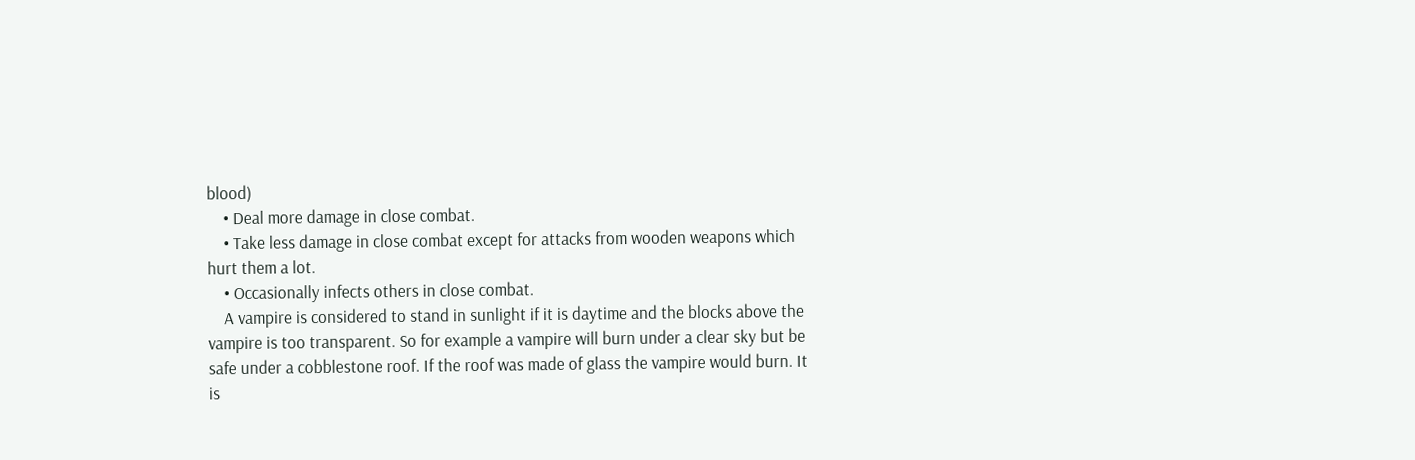blood)
    • Deal more damage in close combat.
    • Take less damage in close combat except for attacks from wooden weapons which hurt them a lot.
    • Occasionally infects others in close combat.
    A vampire is considered to stand in sunlight if it is daytime and the blocks above the vampire is too transparent. So for example a vampire will burn under a clear sky but be safe under a cobblestone roof. If the roof was made of glass the vampire would burn. It is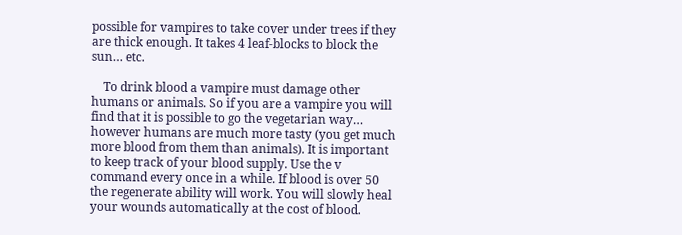possible for vampires to take cover under trees if they are thick enough. It takes 4 leaf-blocks to block the sun… etc.

    To drink blood a vampire must damage other humans or animals. So if you are a vampire you will find that it is possible to go the vegetarian way… however humans are much more tasty (you get much more blood from them than animals). It is important to keep track of your blood supply. Use the v command every once in a while. If blood is over 50 the regenerate ability will work. You will slowly heal your wounds automatically at the cost of blood.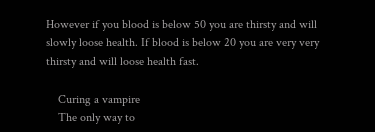However if you blood is below 50 you are thirsty and will slowly loose health. If blood is below 20 you are very very thirsty and will loose health fast.

    Curing a vampire
    The only way to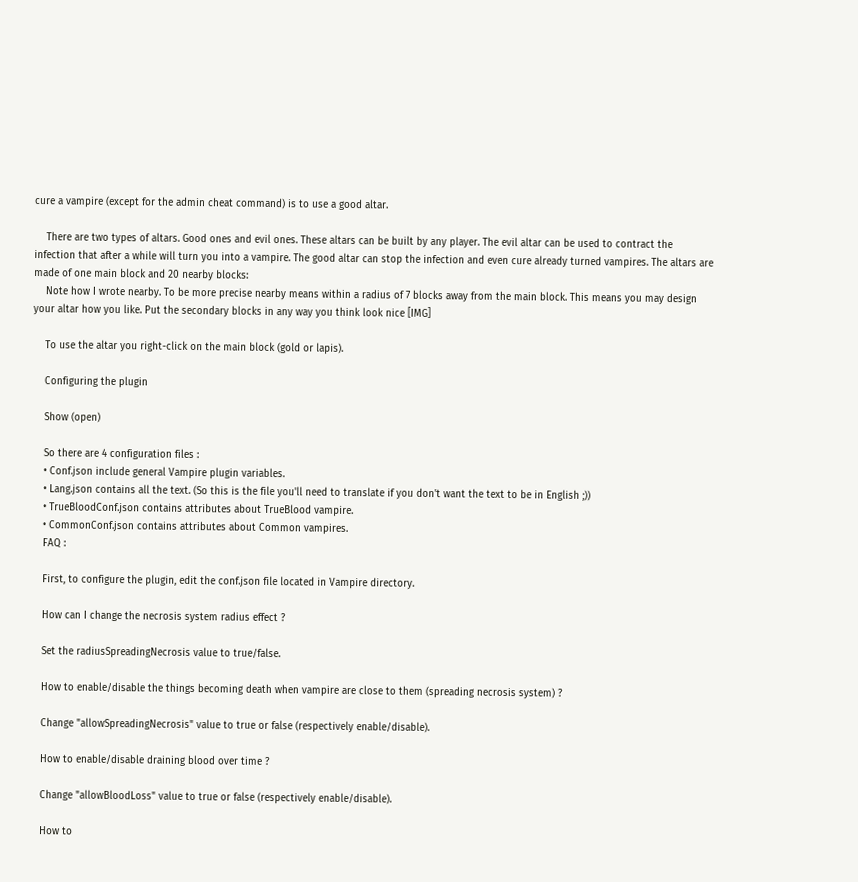cure a vampire (except for the admin cheat command) is to use a good altar.

    There are two types of altars. Good ones and evil ones. These altars can be built by any player. The evil altar can be used to contract the infection that after a while will turn you into a vampire. The good altar can stop the infection and even cure already turned vampires. The altars are made of one main block and 20 nearby blocks:
    Note how I wrote nearby. To be more precise nearby means within a radius of 7 blocks away from the main block. This means you may design your altar how you like. Put the secondary blocks in any way you think look nice [IMG]

    To use the altar you right-click on the main block (gold or lapis).

    Configuring the plugin

    Show (open)

    So there are 4 configuration files :
    • Conf.json include general Vampire plugin variables.
    • Lang.json contains all the text. (So this is the file you'll need to translate if you don't want the text to be in English ;))
    • TrueBloodConf.json contains attributes about TrueBlood vampire.
    • CommonConf.json contains attributes about Common vampires.
    FAQ :

    First, to configure the plugin, edit the conf.json file located in Vampire directory.

    How can I change the necrosis system radius effect ?

    Set the radiusSpreadingNecrosis value to true/false.

    How to enable/disable the things becoming death when vampire are close to them (spreading necrosis system) ?

    Change "allowSpreadingNecrosis" value to true or false (respectively enable/disable).

    How to enable/disable draining blood over time ?

    Change "allowBloodLoss" value to true or false (respectively enable/disable).

    How to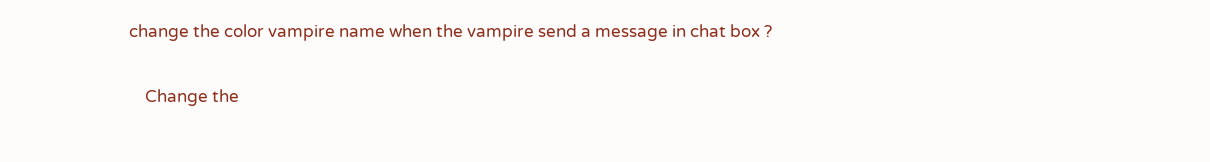change the color vampire name when the vampire send a message in chat box ?

    Change the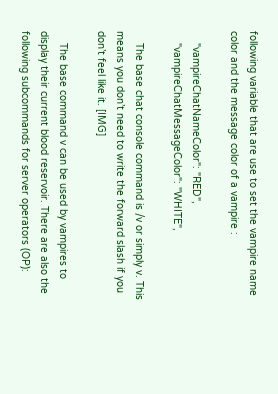following variable that are use to set the vampire name color and the message color of a vampire :

    "vampireChatNameColor": "RED",
    "vampireChatMessageColor": "WHITE",

    The base chat console command is /v or simply v. This means you don’t need to write the forward slash if you don’t feel like it. [IMG]

    The base command v can be used by vampires to display their current blood reservoir. There are also the following subcommands for server operators (OP):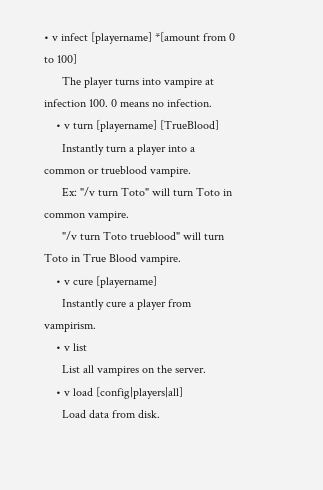• v infect [playername] *[amount from 0 to 100]
      The player turns into vampire at infection 100. 0 means no infection.
    • v turn [playername] [TrueBlood]
      Instantly turn a player into a common or trueblood vampire.
      Ex: "/v turn Toto" will turn Toto in common vampire.
      "/v turn Toto trueblood" will turn Toto in True Blood vampire.
    • v cure [playername]
      Instantly cure a player from vampirism.
    • v list
      List all vampires on the server.
    • v load [config|players|all]
      Load data from disk.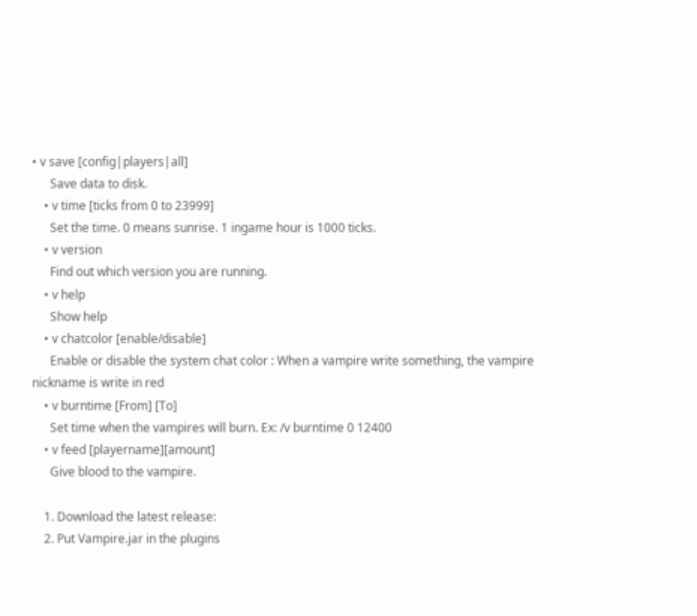• v save [config|players|all]
      Save data to disk.
    • v time [ticks from 0 to 23999]
      Set the time. 0 means sunrise. 1 ingame hour is 1000 ticks.
    • v version
      Find out which version you are running.
    • v help
      Show help
    • v chatcolor [enable/disable]
      Enable or disable the system chat color : When a vampire write something, the vampire nickname is write in red
    • v burntime [From] [To]
      Set time when the vampires will burn. Ex: /v burntime 0 12400
    • v feed [playername][amount]
      Give blood to the vampire.

    1. Download the latest release:
    2. Put Vampire.jar in the plugins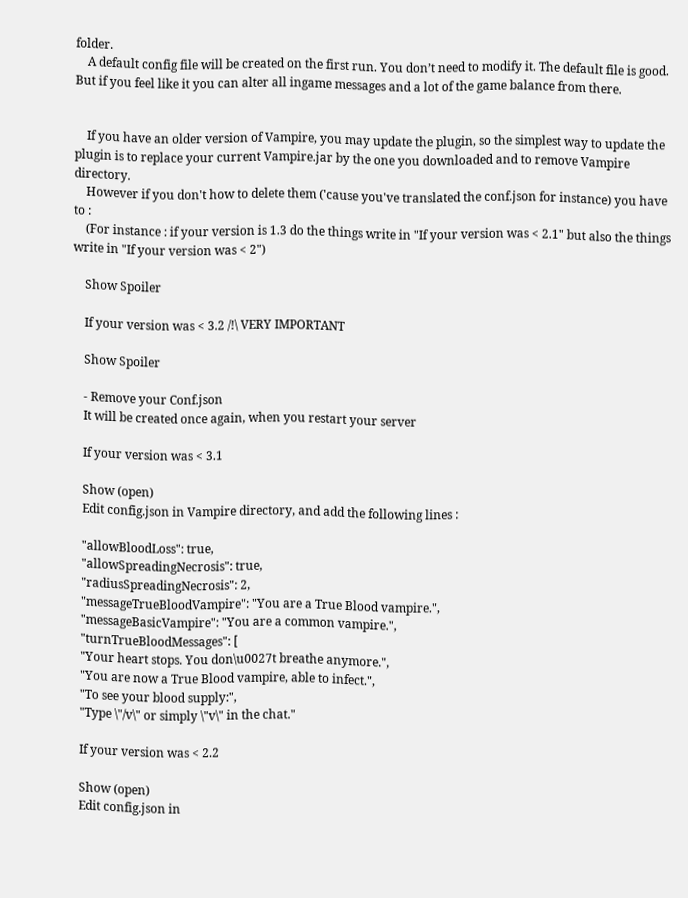folder.
    A default config file will be created on the first run. You don’t need to modify it. The default file is good. But if you feel like it you can alter all ingame messages and a lot of the game balance from there.


    If you have an older version of Vampire, you may update the plugin, so the simplest way to update the plugin is to replace your current Vampire.jar by the one you downloaded and to remove Vampire directory.
    However if you don't how to delete them ('cause you've translated the conf.json for instance) you have to :
    (For instance : if your version is 1.3 do the things write in "If your version was < 2.1" but also the things write in "If your version was < 2")

    Show Spoiler

    If your version was < 3.2 /!\ VERY IMPORTANT

    Show Spoiler

    - Remove your Conf.json
    It will be created once again, when you restart your server

    If your version was < 3.1

    Show (open)
    Edit config.json in Vampire directory, and add the following lines :

    "allowBloodLoss": true,
    "allowSpreadingNecrosis": true,
    "radiusSpreadingNecrosis": 2,
    "messageTrueBloodVampire": "You are a True Blood vampire.",
    "messageBasicVampire": "You are a common vampire.",
    "turnTrueBloodMessages": [
    "Your heart stops. You don\u0027t breathe anymore.",
    "You are now a True Blood vampire, able to infect.",
    "To see your blood supply:",
    "Type \"/v\" or simply \"v\" in the chat."

    If your version was < 2.2

    Show (open)
    Edit config.json in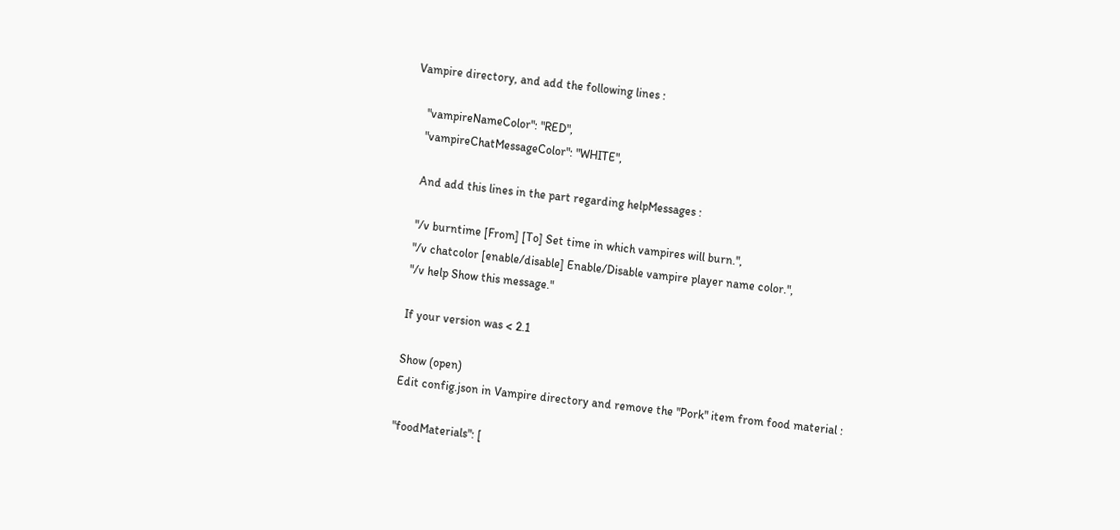Vampire directory, and add the following lines :

    "vampireNameColor": "RED",
    "vampireChatMessageColor": "WHITE",

    And add this lines in the part regarding helpMessages :

    "/v burntime [From] [To] Set time in which vampires will burn.",
    "/v chatcolor [enable/disable] Enable/Disable vampire player name color.",
    "/v help Show this message."

    If your version was < 2.1

    Show (open)
    Edit config.json in Vampire directory and remove the "Pork" item from food material :

    "foodMaterials": [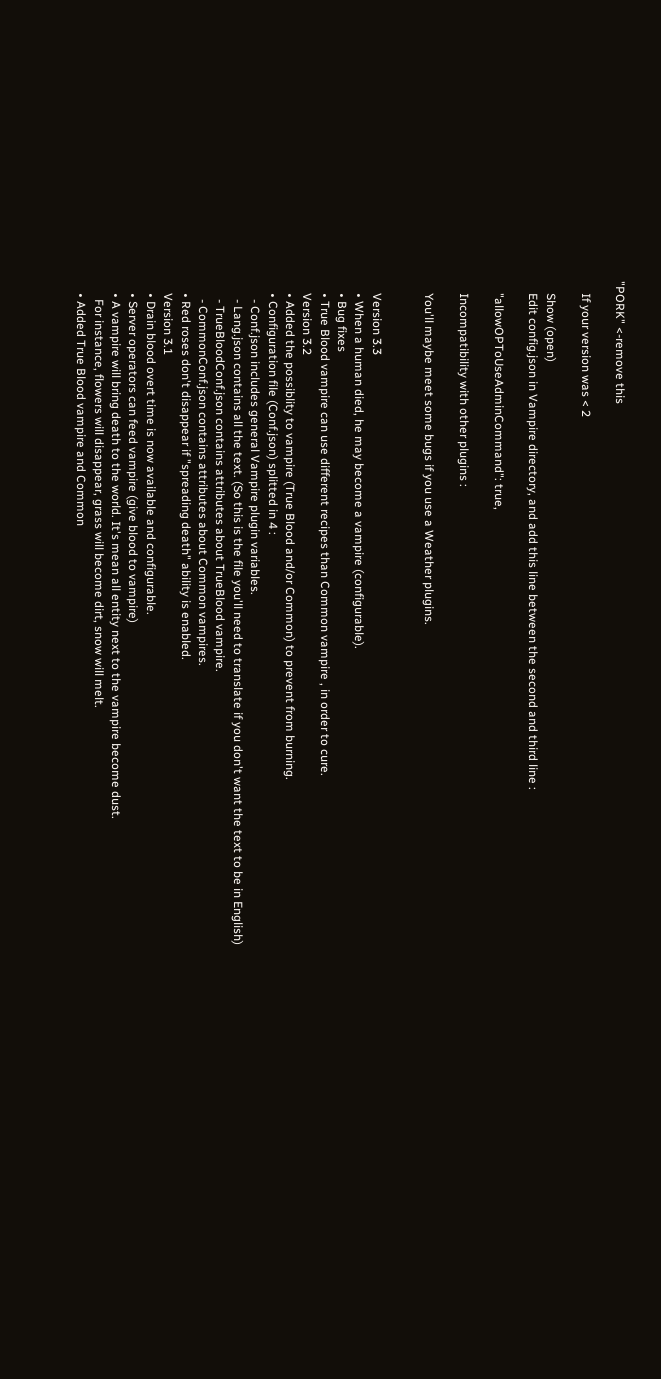"PORK" <-remove this

    If your version was < 2

    Show (open)
    Edit config.json in Vampire directory, and add this line between the second and third line :

    "allowOPToUseAdminCommand": true,

    Incompatibility with other plugins :

    You'll maybe meet some bugs if you use a Weather plugins.


    Version 3.3
    • When a human died, he may become a vampire (configurable).
    • Bug fixes
    • True Blood vampire can use different recipes than Common vampire , in order to cure.
    Version 3.2
    • Added the possiblity to vampire (True Blood and/or Common) to prevent from burning.
    • Configuration file (Conf.json) splitted in 4 :
      - Conf.json includes general Vampire plugin variables.
      - Lang.json contains all the text. (So this is the file you'll need to translate if you don't want the text to be in English)
      - TrueBloodConf.json contains attributes about TrueBlood vampire.
      - CommonConf.json contains attributes about Common vampires.
    • Red roses don't disappear if "spreading death" ability is enabled.
    Version 3.1
    • Drain blood overt time is now available and configurable.
    • Server operators can feed vampire (give blood to vampire)
    • A vampire will bring death to the world. It's mean all entity next to the vampire become dust.
      For instance, flowers will disappear, grass will become dirt, snow will melt.
    • Added True Blood vampire and Common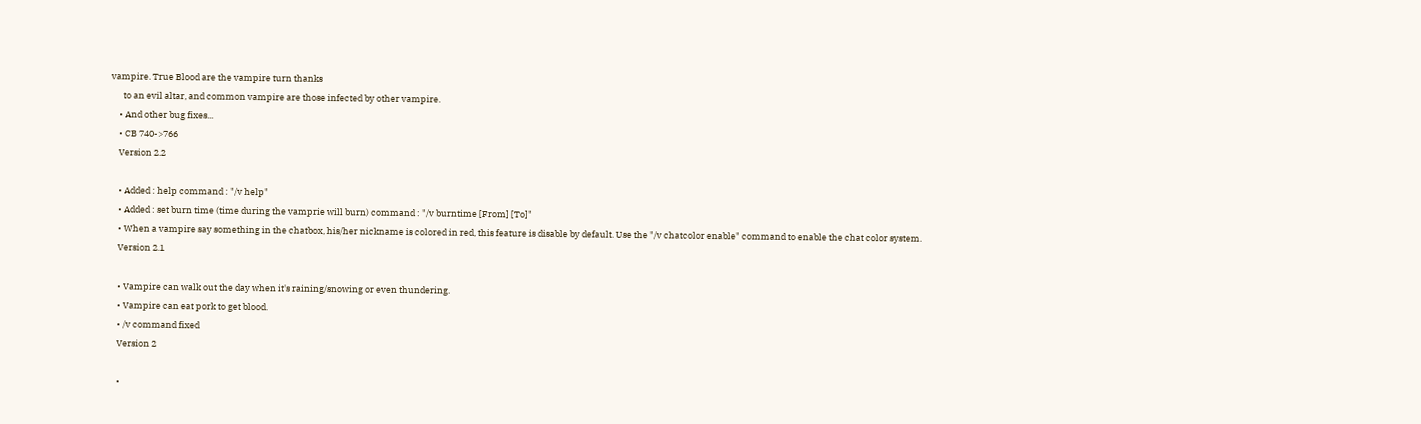vampire. True Blood are the vampire turn thanks
      to an evil altar, and common vampire are those infected by other vampire.
    • And other bug fixes...
    • CB 740->766
    Version 2.2

    • Added : help command : "/v help"
    • Added : set burn time (time during the vamprie will burn) command : "/v burntime [From] [To]"
    • When a vampire say something in the chatbox, his/her nickname is colored in red, this feature is disable by default. Use the "/v chatcolor enable" command to enable the chat color system.
    Version 2.1

    • Vampire can walk out the day when it's raining/snowing or even thundering.
    • Vampire can eat pork to get blood.
    • /v command fixed
    Version 2

    •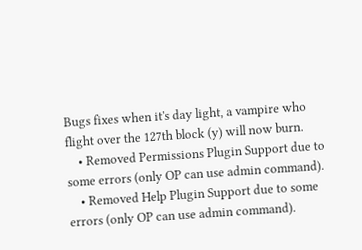Bugs fixes when it's day light, a vampire who flight over the 127th block (y) will now burn.
    • Removed Permissions Plugin Support due to some errors (only OP can use admin command).
    • Removed Help Plugin Support due to some errors (only OP can use admin command).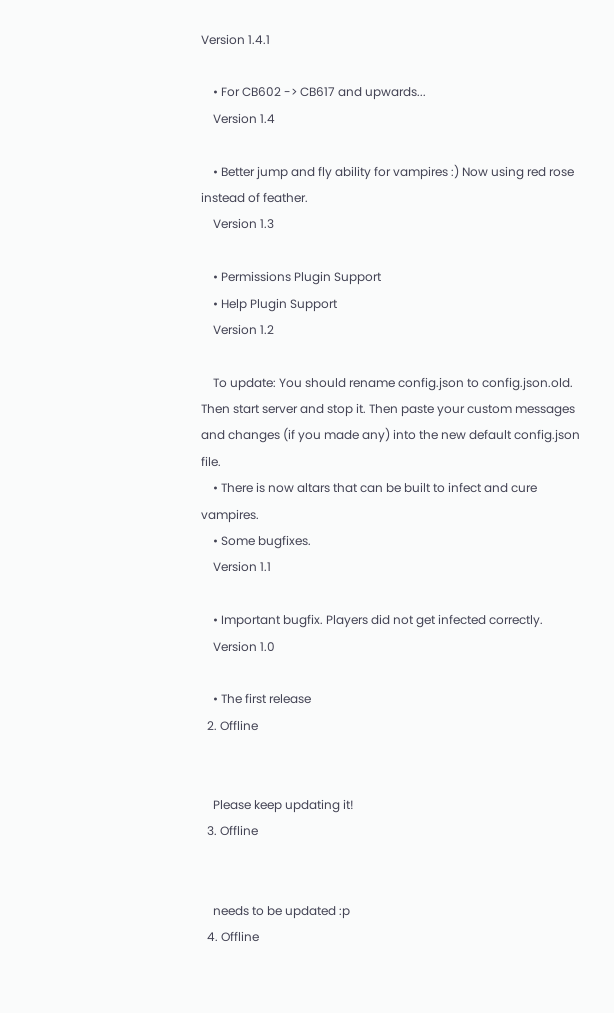Version 1.4.1

    • For CB602 -> CB617 and upwards...
    Version 1.4

    • Better jump and fly ability for vampires :) Now using red rose instead of feather.
    Version 1.3

    • Permissions Plugin Support
    • Help Plugin Support
    Version 1.2

    To update: You should rename config.json to config.json.old. Then start server and stop it. Then paste your custom messages and changes (if you made any) into the new default config.json file.
    • There is now altars that can be built to infect and cure vampires.
    • Some bugfixes.
    Version 1.1

    • Important bugfix. Players did not get infected correctly.
    Version 1.0

    • The first release
  2. Offline


    Please keep updating it!
  3. Offline


    needs to be updated :p
  4. Offline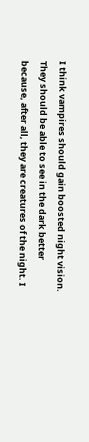I think vampires should gain boosted night vision. They should be able to see in the dark better because, after all, they are creatures of the night. I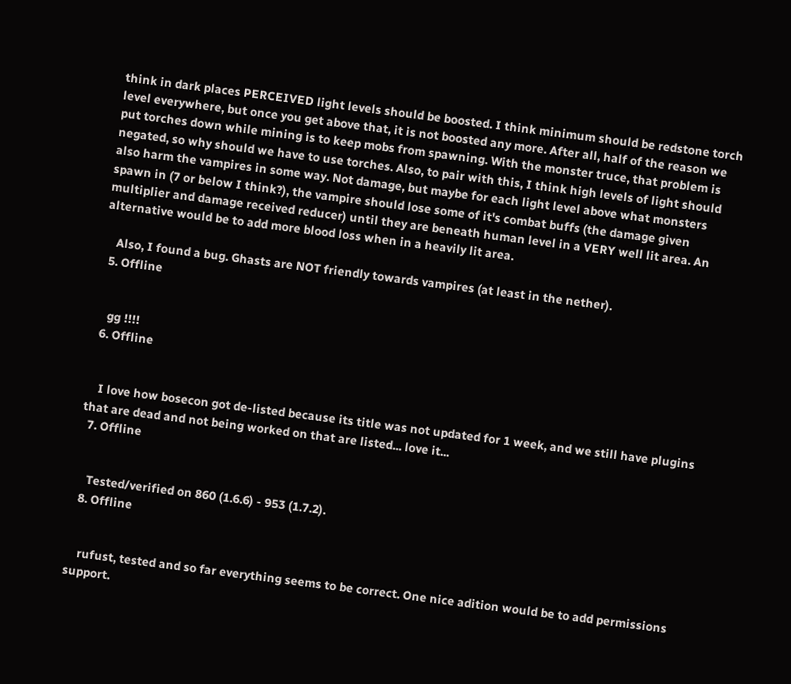think in dark places PERCEIVED light levels should be boosted. I think minimum should be redstone torch level everywhere, but once you get above that, it is not boosted any more. After all, half of the reason we put torches down while mining is to keep mobs from spawning. With the monster truce, that problem is negated, so why should we have to use torches. Also, to pair with this, I think high levels of light should also harm the vampires in some way. Not damage, but maybe for each light level above what monsters spawn in (7 or below I think?), the vampire should lose some of it's combat buffs (the damage given multiplier and damage received reducer) until they are beneath human level in a VERY well lit area. An alternative would be to add more blood loss when in a heavily lit area.

    Also, I found a bug. Ghasts are NOT friendly towards vampires (at least in the nether).
  5. Offline


    gg !!!!
  6. Offline


    I love how bosecon got de-listed because its title was not updated for 1 week, and we still have plugins that are dead and not being worked on that are listed... love it...
  7. Offline


    Tested/verified on 860 (1.6.6) - 953 (1.7.2).
  8. Offline


    rufust, tested and so far everything seems to be correct. One nice adition would be to add permissions support.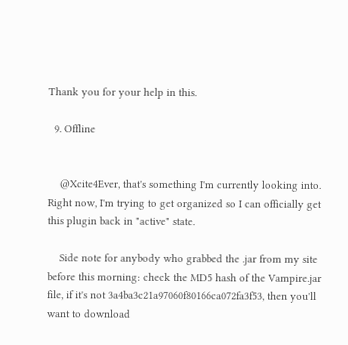Thank you for your help in this.

  9. Offline


    @Xcite4Ever, that's something I'm currently looking into. Right now, I'm trying to get organized so I can officially get this plugin back in "active" state.

    Side note for anybody who grabbed the .jar from my site before this morning: check the MD5 hash of the Vampire.jar file, if it's not 3a4ba3c21a97060f80166ca072fa3f53, then you'll want to download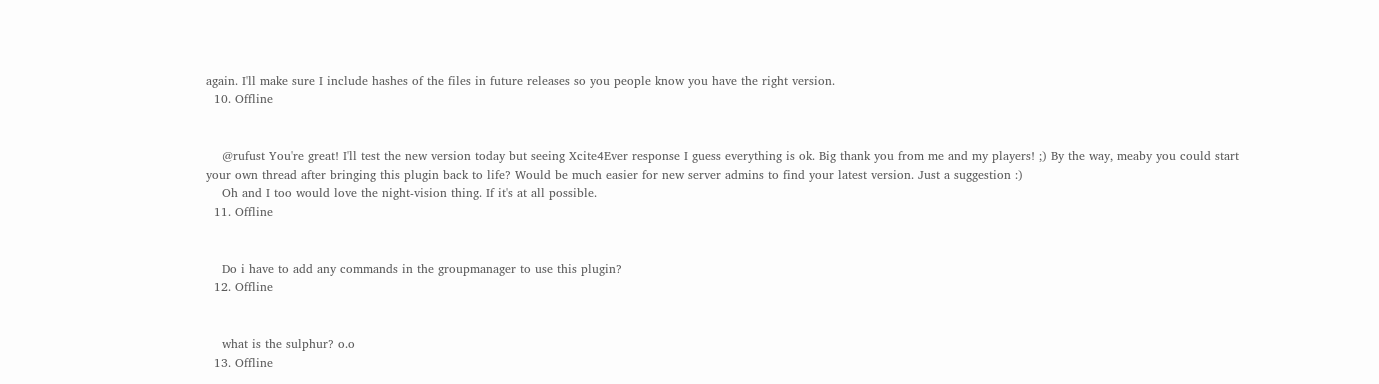again. I'll make sure I include hashes of the files in future releases so you people know you have the right version.
  10. Offline


    @rufust You're great! I'll test the new version today but seeing Xcite4Ever response I guess everything is ok. Big thank you from me and my players! ;) By the way, meaby you could start your own thread after bringing this plugin back to life? Would be much easier for new server admins to find your latest version. Just a suggestion :)
    Oh and I too would love the night-vision thing. If it's at all possible.
  11. Offline


    Do i have to add any commands in the groupmanager to use this plugin?
  12. Offline


    what is the sulphur? o.o
  13. Offline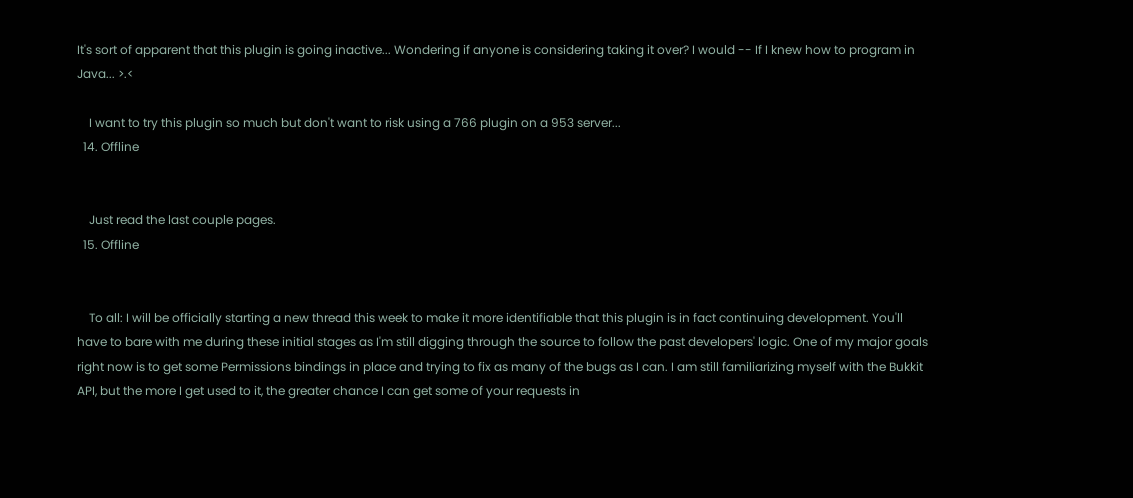It's sort of apparent that this plugin is going inactive... Wondering if anyone is considering taking it over? I would -- If I knew how to program in Java... >.<

    I want to try this plugin so much but don't want to risk using a 766 plugin on a 953 server...
  14. Offline


    Just read the last couple pages.
  15. Offline


    To all: I will be officially starting a new thread this week to make it more identifiable that this plugin is in fact continuing development. You'll have to bare with me during these initial stages as I'm still digging through the source to follow the past developers' logic. One of my major goals right now is to get some Permissions bindings in place and trying to fix as many of the bugs as I can. I am still familiarizing myself with the Bukkit API, but the more I get used to it, the greater chance I can get some of your requests in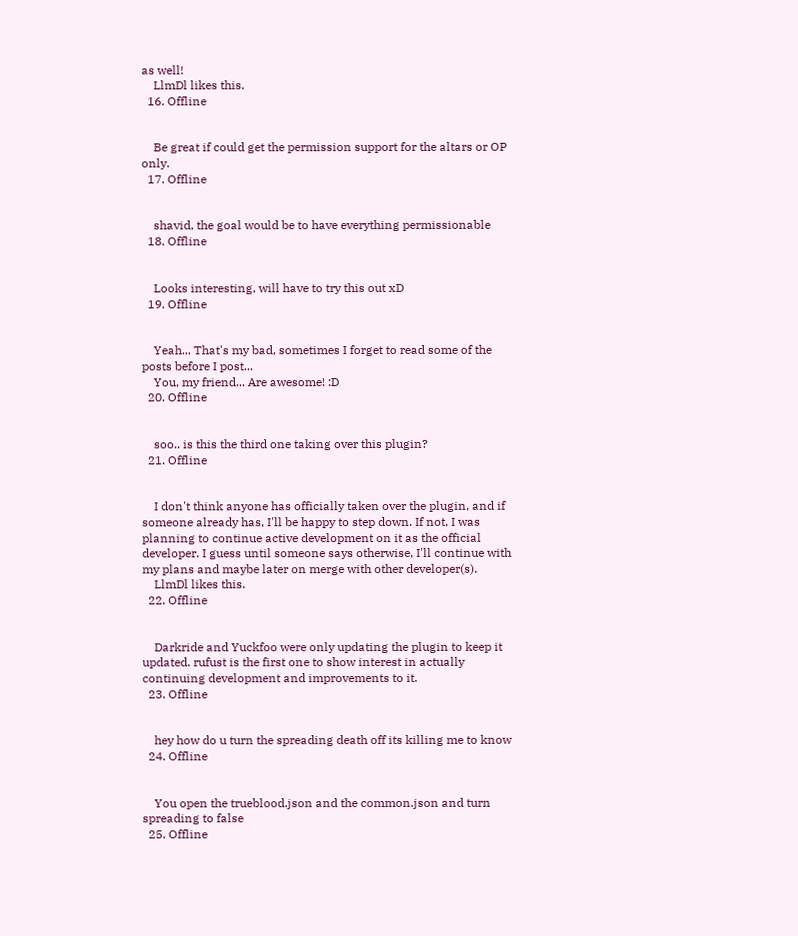as well!
    LlmDl likes this.
  16. Offline


    Be great if could get the permission support for the altars or OP only.
  17. Offline


    shavid, the goal would be to have everything permissionable
  18. Offline


    Looks interesting, will have to try this out xD
  19. Offline


    Yeah... That's my bad, sometimes I forget to read some of the posts before I post...
    You, my friend... Are awesome! :D
  20. Offline


    soo.. is this the third one taking over this plugin?
  21. Offline


    I don't think anyone has officially taken over the plugin, and if someone already has, I'll be happy to step down. If not, I was planning to continue active development on it as the official developer. I guess until someone says otherwise, I'll continue with my plans and maybe later on merge with other developer(s).
    LlmDl likes this.
  22. Offline


    Darkride and Yuckfoo were only updating the plugin to keep it updated. rufust is the first one to show interest in actually continuing development and improvements to it.
  23. Offline


    hey how do u turn the spreading death off its killing me to know
  24. Offline


    You open the trueblood.json and the common.json and turn spreading to false
  25. Offline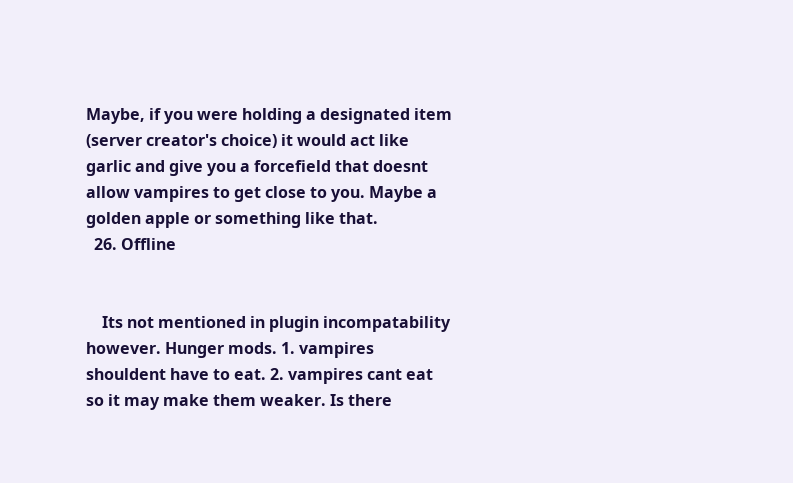Maybe, if you were holding a designated item (server creator's choice) it would act like garlic and give you a forcefield that doesnt allow vampires to get close to you. Maybe a golden apple or something like that.
  26. Offline


    Its not mentioned in plugin incompatability however. Hunger mods. 1. vampires shouldent have to eat. 2. vampires cant eat so it may make them weaker. Is there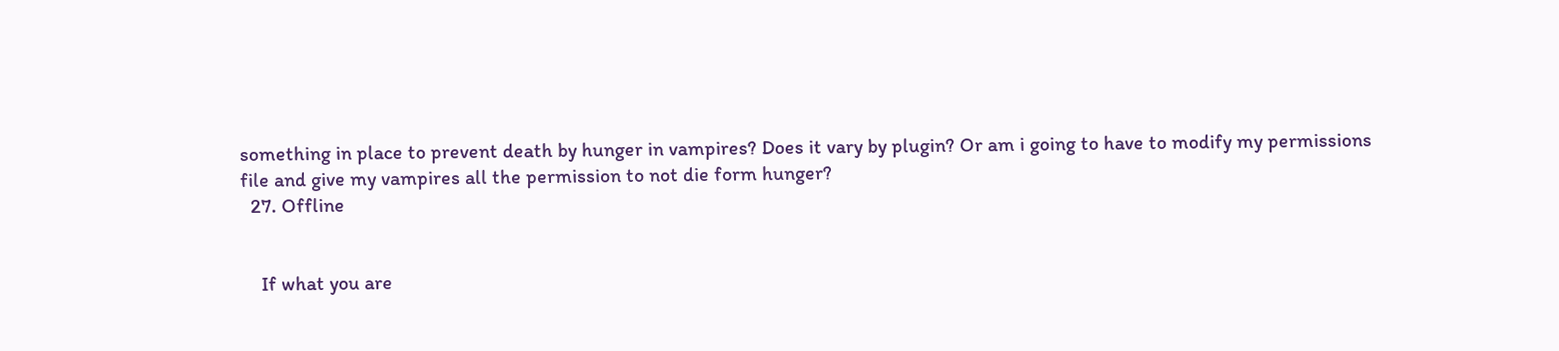something in place to prevent death by hunger in vampires? Does it vary by plugin? Or am i going to have to modify my permissions file and give my vampires all the permission to not die form hunger?
  27. Offline


    If what you are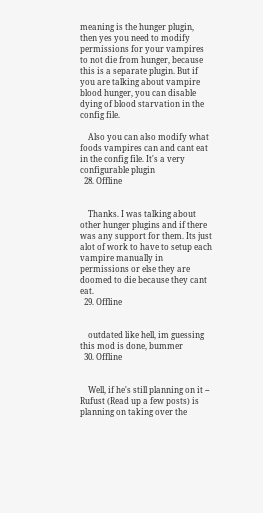meaning is the hunger plugin, then yes you need to modify permissions for your vampires to not die from hunger, because this is a separate plugin. But if you are talking about vampire blood hunger, you can disable dying of blood starvation in the config file.

    Also you can also modify what foods vampires can and cant eat in the config file. It's a very configurable plugin
  28. Offline


    Thanks. I was talking about other hunger plugins and if there was any support for them. Its just alot of work to have to setup each vampire manually in permissions or else they are doomed to die because they cant eat.
  29. Offline


    outdated like hell, im guessing this mod is done, bummer
  30. Offline


    Well, if he's still planning on it -- Rufust (Read up a few posts) is planning on taking over the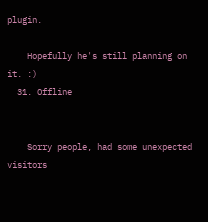plugin.

    Hopefully he's still planning on it. :)
  31. Offline


    Sorry people, had some unexpected visitors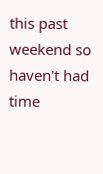this past weekend so haven't had time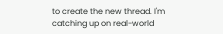to create the new thread. I'm catching up on real-world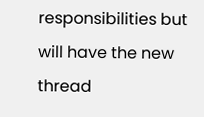responsibilities but will have the new thread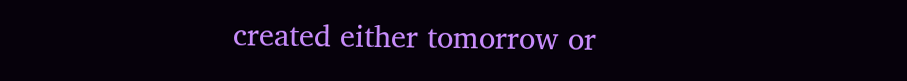created either tomorrow or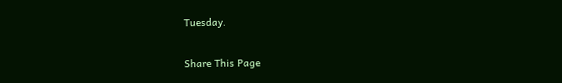Tuesday.

Share This Page